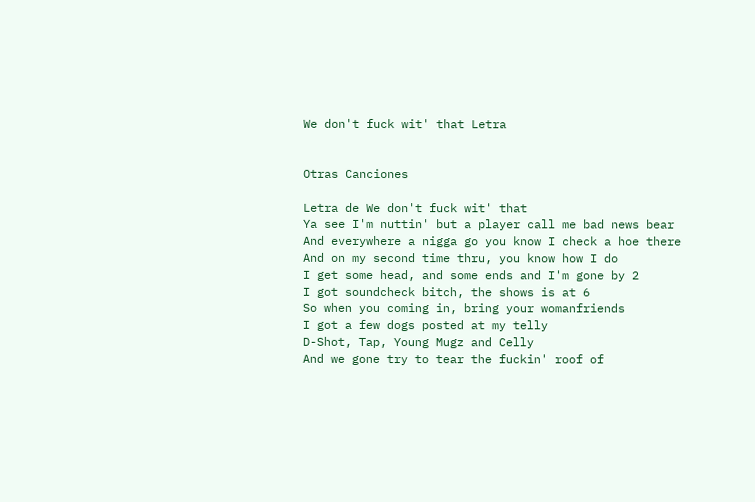We don't fuck wit' that Letra


Otras Canciones

Letra de We don't fuck wit' that
Ya see I'm nuttin' but a player call me bad news bear
And everywhere a nigga go you know I check a hoe there
And on my second time thru, you know how I do
I get some head, and some ends and I'm gone by 2
I got soundcheck bitch, the shows is at 6
So when you coming in, bring your womanfriends
I got a few dogs posted at my telly
D-Shot, Tap, Young Mugz and Celly
And we gone try to tear the fuckin' roof of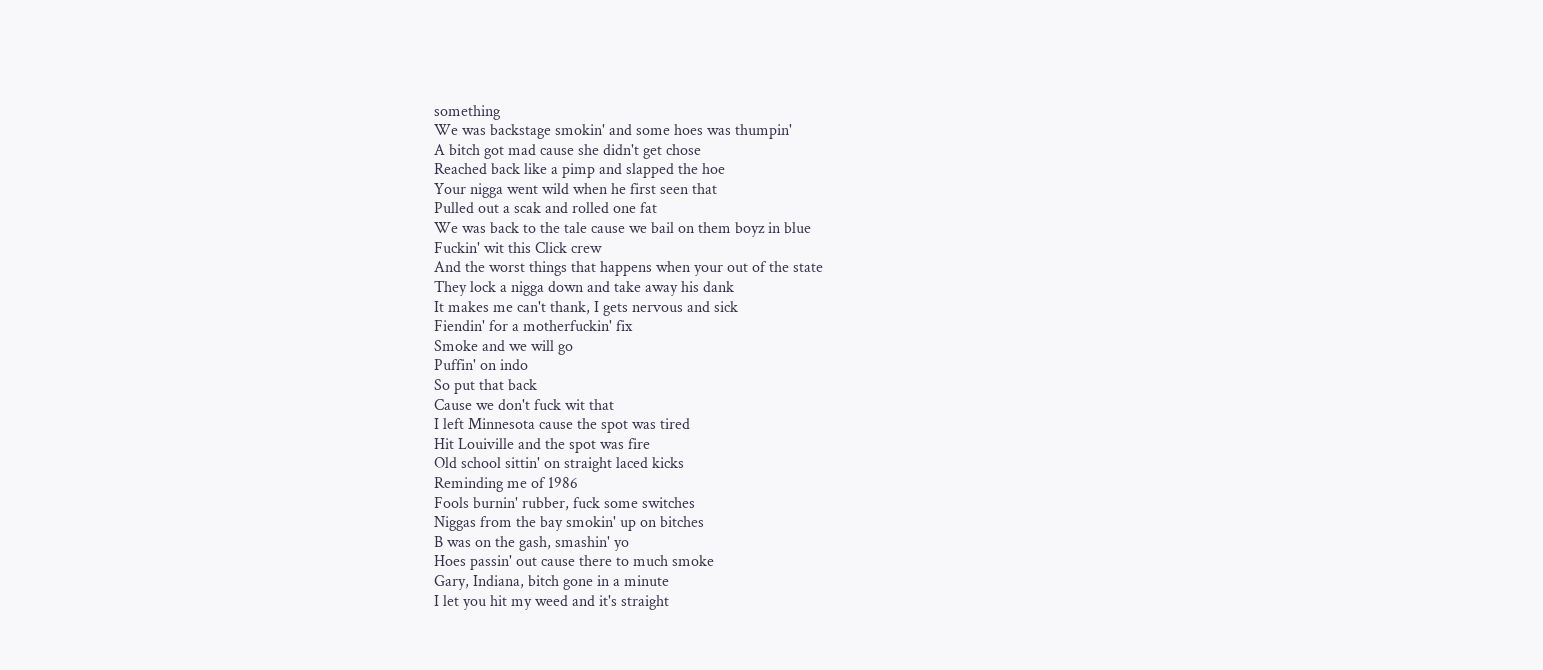something
We was backstage smokin' and some hoes was thumpin'
A bitch got mad cause she didn't get chose
Reached back like a pimp and slapped the hoe
Your nigga went wild when he first seen that
Pulled out a scak and rolled one fat
We was back to the tale cause we bail on them boyz in blue
Fuckin' wit this Click crew
And the worst things that happens when your out of the state
They lock a nigga down and take away his dank
It makes me can't thank, I gets nervous and sick
Fiendin' for a motherfuckin' fix
Smoke and we will go
Puffin' on indo
So put that back
Cause we don't fuck wit that
I left Minnesota cause the spot was tired
Hit Louiville and the spot was fire
Old school sittin' on straight laced kicks
Reminding me of 1986
Fools burnin' rubber, fuck some switches
Niggas from the bay smokin' up on bitches
B was on the gash, smashin' yo
Hoes passin' out cause there to much smoke
Gary, Indiana, bitch gone in a minute
I let you hit my weed and it's straight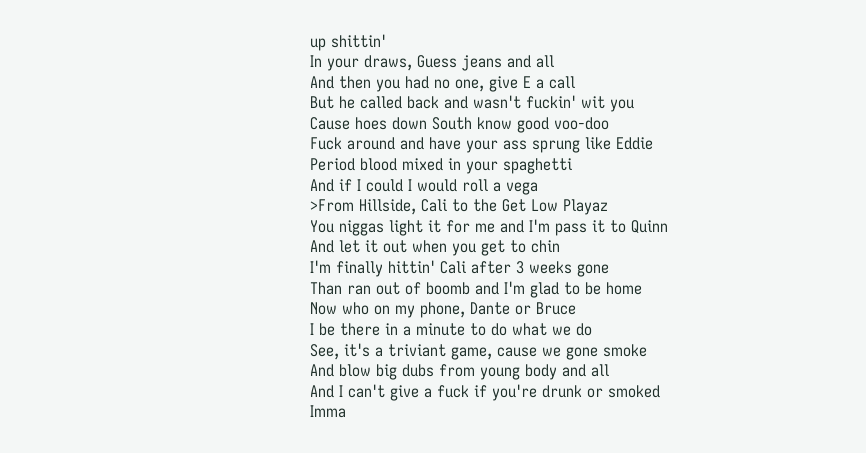up shittin'
In your draws, Guess jeans and all
And then you had no one, give E a call
But he called back and wasn't fuckin' wit you
Cause hoes down South know good voo-doo
Fuck around and have your ass sprung like Eddie
Period blood mixed in your spaghetti
And if I could I would roll a vega
>From Hillside, Cali to the Get Low Playaz
You niggas light it for me and I'm pass it to Quinn
And let it out when you get to chin
I'm finally hittin' Cali after 3 weeks gone
Than ran out of boomb and I'm glad to be home
Now who on my phone, Dante or Bruce
I be there in a minute to do what we do
See, it's a triviant game, cause we gone smoke
And blow big dubs from young body and all
And I can't give a fuck if you're drunk or smoked
Imma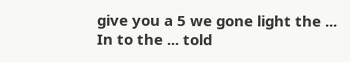give you a 5 we gone light the ...
In to the ... told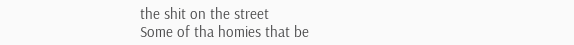the shit on the street
Some of tha homies that be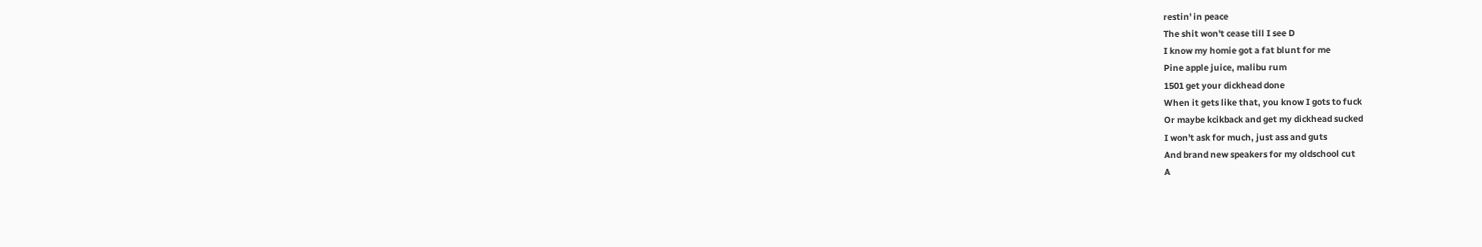restin' in peace
The shit won't cease till I see D
I know my homie got a fat blunt for me
Pine apple juice, malibu rum
1501 get your dickhead done
When it gets like that, you know I gots to fuck
Or maybe kcikback and get my dickhead sucked
I won't ask for much, just ass and guts
And brand new speakers for my oldschool cut
A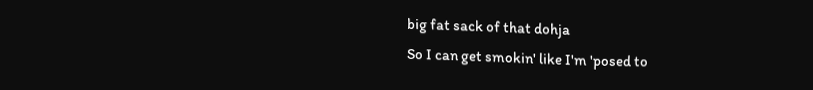big fat sack of that dohja
So I can get smokin' like I'm 'posed to